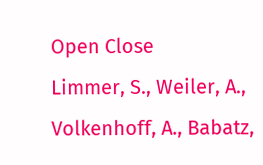Open Close
Limmer, S., Weiler, A., Volkenhoff, A., Babatz,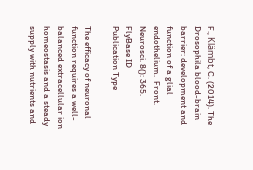F., Klämbt, C. (2014). The Drosophila blood-brain barrier: development and function of a glial endothelium.  Front. Neurosci. 8(): 365.
FlyBase ID
Publication Type

The efficacy of neuronal function requires a well-balanced extracellular ion homeostasis and a steady supply with nutrients and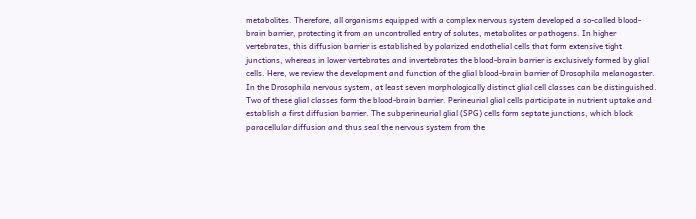metabolites. Therefore, all organisms equipped with a complex nervous system developed a so-called blood-brain barrier, protecting it from an uncontrolled entry of solutes, metabolites or pathogens. In higher vertebrates, this diffusion barrier is established by polarized endothelial cells that form extensive tight junctions, whereas in lower vertebrates and invertebrates the blood-brain barrier is exclusively formed by glial cells. Here, we review the development and function of the glial blood-brain barrier of Drosophila melanogaster. In the Drosophila nervous system, at least seven morphologically distinct glial cell classes can be distinguished. Two of these glial classes form the blood-brain barrier. Perineurial glial cells participate in nutrient uptake and establish a first diffusion barrier. The subperineurial glial (SPG) cells form septate junctions, which block paracellular diffusion and thus seal the nervous system from the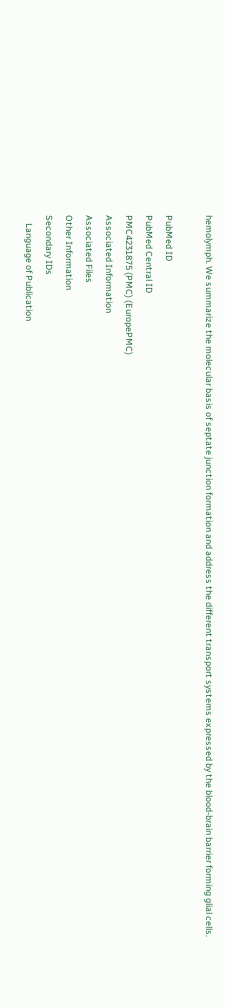hemolymph. We summarize the molecular basis of septate junction formation and address the different transport systems expressed by the blood-brain barrier forming glial cells.

PubMed ID
PubMed Central ID
PMC4231875 (PMC) (EuropePMC)
Associated Information
Associated Files
Other Information
Secondary IDs
    Language of Publication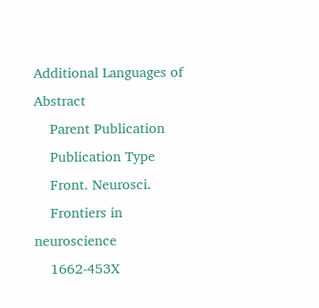Additional Languages of Abstract
    Parent Publication
    Publication Type
    Front. Neurosci.
    Frontiers in neuroscience
    1662-453X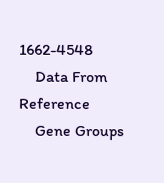1662-4548
    Data From Reference
    Gene Groups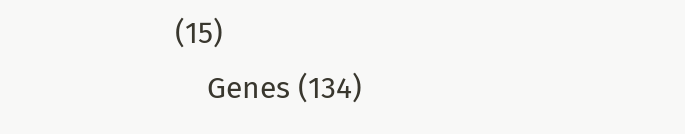(15)
    Genes (134)